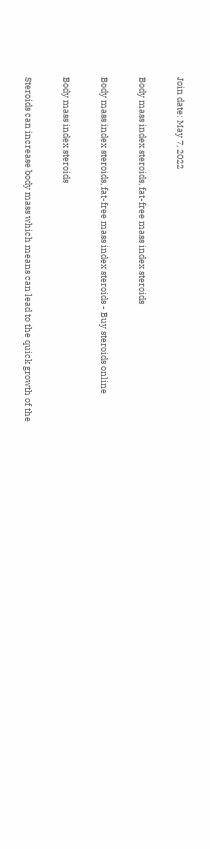Join date: May 7, 2022

Body mass index steroids, fat-free mass index steroids

Body mass index steroids, fat-free mass index steroids - Buy steroids online

Body mass index steroids

Steroids can increase body mass which means can lead to the quick growth of the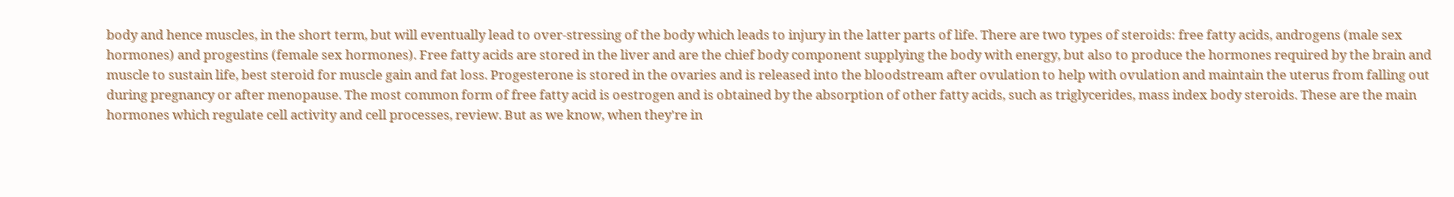body and hence muscles, in the short term, but will eventually lead to over-stressing of the body which leads to injury in the latter parts of life. There are two types of steroids: free fatty acids, androgens (male sex hormones) and progestins (female sex hormones). Free fatty acids are stored in the liver and are the chief body component supplying the body with energy, but also to produce the hormones required by the brain and muscle to sustain life, best steroid for muscle gain and fat loss. Progesterone is stored in the ovaries and is released into the bloodstream after ovulation to help with ovulation and maintain the uterus from falling out during pregnancy or after menopause. The most common form of free fatty acid is oestrogen and is obtained by the absorption of other fatty acids, such as triglycerides, mass index body steroids. These are the main hormones which regulate cell activity and cell processes, review. But as we know, when they're in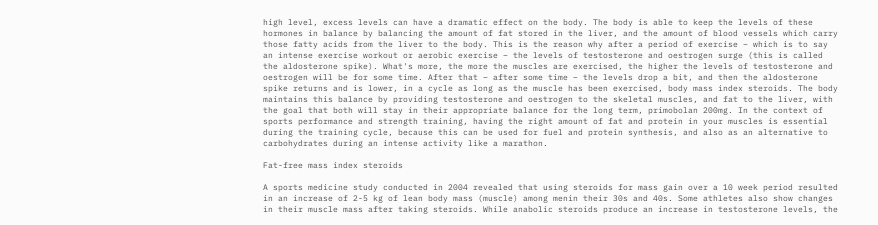high level, excess levels can have a dramatic effect on the body. The body is able to keep the levels of these hormones in balance by balancing the amount of fat stored in the liver, and the amount of blood vessels which carry those fatty acids from the liver to the body. This is the reason why after a period of exercise – which is to say an intense exercise workout or aerobic exercise – the levels of testosterone and oestrogen surge (this is called the aldosterone spike). What's more, the more the muscles are exercised, the higher the levels of testosterone and oestrogen will be for some time. After that – after some time – the levels drop a bit, and then the aldosterone spike returns and is lower, in a cycle as long as the muscle has been exercised, body mass index steroids. The body maintains this balance by providing testosterone and oestrogen to the skeletal muscles, and fat to the liver, with the goal that both will stay in their appropriate balance for the long term, primobolan 200mg. In the context of sports performance and strength training, having the right amount of fat and protein in your muscles is essential during the training cycle, because this can be used for fuel and protein synthesis, and also as an alternative to carbohydrates during an intense activity like a marathon.

Fat-free mass index steroids

A sports medicine study conducted in 2004 revealed that using steroids for mass gain over a 10 week period resulted in an increase of 2-5 kg of lean body mass (muscle) among menin their 30s and 40s. Some athletes also show changes in their muscle mass after taking steroids. While anabolic steroids produce an increase in testosterone levels, the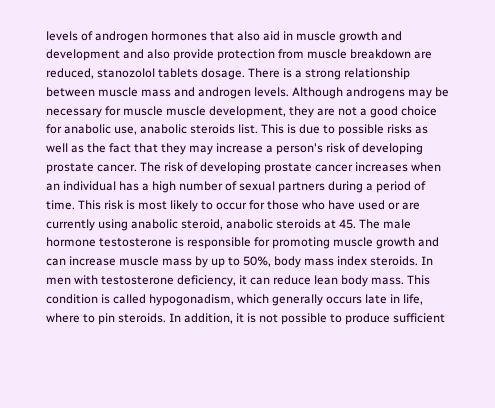levels of androgen hormones that also aid in muscle growth and development and also provide protection from muscle breakdown are reduced, stanozolol tablets dosage. There is a strong relationship between muscle mass and androgen levels. Although androgens may be necessary for muscle muscle development, they are not a good choice for anabolic use, anabolic steroids list. This is due to possible risks as well as the fact that they may increase a person's risk of developing prostate cancer. The risk of developing prostate cancer increases when an individual has a high number of sexual partners during a period of time. This risk is most likely to occur for those who have used or are currently using anabolic steroid, anabolic steroids at 45. The male hormone testosterone is responsible for promoting muscle growth and can increase muscle mass by up to 50%, body mass index steroids. In men with testosterone deficiency, it can reduce lean body mass. This condition is called hypogonadism, which generally occurs late in life, where to pin steroids. In addition, it is not possible to produce sufficient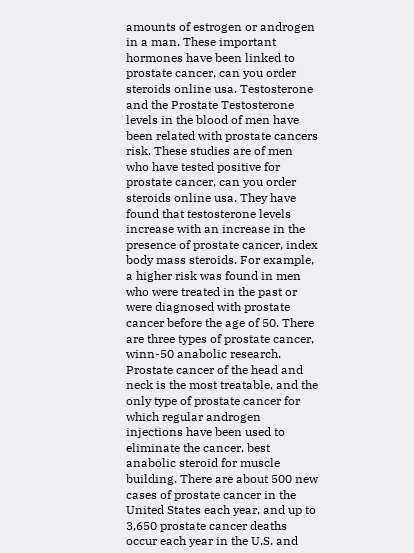amounts of estrogen or androgen in a man. These important hormones have been linked to prostate cancer, can you order steroids online usa. Testosterone and the Prostate Testosterone levels in the blood of men have been related with prostate cancers risk. These studies are of men who have tested positive for prostate cancer, can you order steroids online usa. They have found that testosterone levels increase with an increase in the presence of prostate cancer, index body mass steroids. For example, a higher risk was found in men who were treated in the past or were diagnosed with prostate cancer before the age of 50. There are three types of prostate cancer, winn-50 anabolic research. Prostate cancer of the head and neck is the most treatable, and the only type of prostate cancer for which regular androgen injections have been used to eliminate the cancer, best anabolic steroid for muscle building. There are about 500 new cases of prostate cancer in the United States each year, and up to 3,650 prostate cancer deaths occur each year in the U.S. and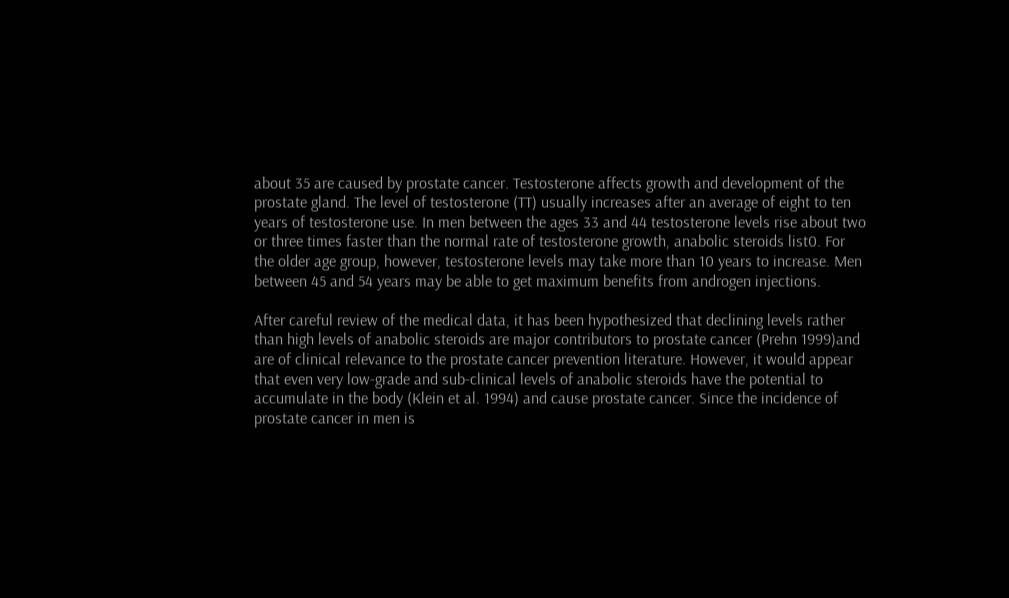about 35 are caused by prostate cancer. Testosterone affects growth and development of the prostate gland. The level of testosterone (TT) usually increases after an average of eight to ten years of testosterone use. In men between the ages 33 and 44 testosterone levels rise about two or three times faster than the normal rate of testosterone growth, anabolic steroids list0. For the older age group, however, testosterone levels may take more than 10 years to increase. Men between 45 and 54 years may be able to get maximum benefits from androgen injections.

After careful review of the medical data, it has been hypothesized that declining levels rather than high levels of anabolic steroids are major contributors to prostate cancer (Prehn 1999)and are of clinical relevance to the prostate cancer prevention literature. However, it would appear that even very low-grade and sub-clinical levels of anabolic steroids have the potential to accumulate in the body (Klein et al. 1994) and cause prostate cancer. Since the incidence of prostate cancer in men is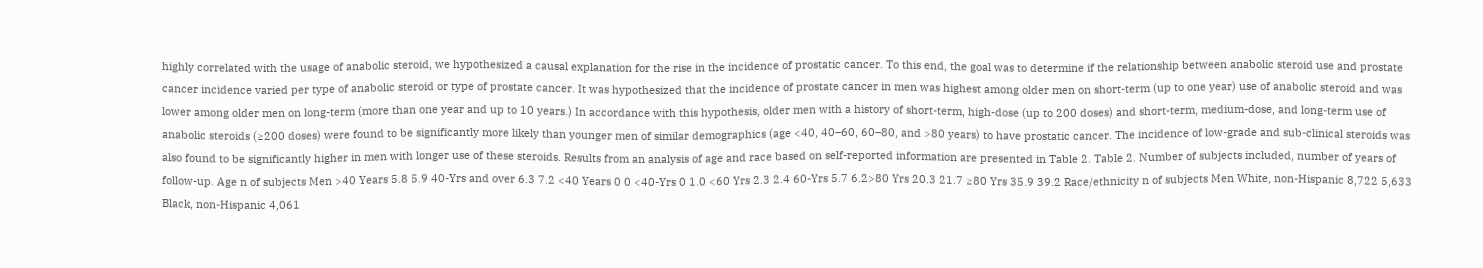highly correlated with the usage of anabolic steroid, we hypothesized a causal explanation for the rise in the incidence of prostatic cancer. To this end, the goal was to determine if the relationship between anabolic steroid use and prostate cancer incidence varied per type of anabolic steroid or type of prostate cancer. It was hypothesized that the incidence of prostate cancer in men was highest among older men on short-term (up to one year) use of anabolic steroid and was lower among older men on long-term (more than one year and up to 10 years.) In accordance with this hypothesis, older men with a history of short-term, high-dose (up to 200 doses) and short-term, medium-dose, and long-term use of anabolic steroids (≥200 doses) were found to be significantly more likely than younger men of similar demographics (age <40, 40–60, 60–80, and >80 years) to have prostatic cancer. The incidence of low-grade and sub-clinical steroids was also found to be significantly higher in men with longer use of these steroids. Results from an analysis of age and race based on self-reported information are presented in Table 2. Table 2. Number of subjects included, number of years of follow-up. Age n of subjects Men >40 Years 5.8 5.9 40-Yrs and over 6.3 7.2 <40 Years 0 0 <40-Yrs 0 1.0 <60 Yrs 2.3 2.4 60-Yrs 5.7 6.2>80 Yrs 20.3 21.7 ≥80 Yrs 35.9 39.2 Race/ethnicity n of subjects Men White, non-Hispanic 8,722 5,633 Black, non-Hispanic 4,061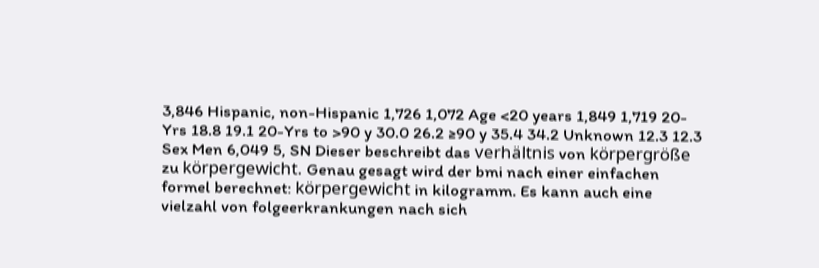3,846 Hispanic, non-Hispanic 1,726 1,072 Age <20 years 1,849 1,719 20-Yrs 18.8 19.1 20-Yrs to >90 y 30.0 26.2 ≥90 y 35.4 34.2 Unknown 12.3 12.3 Sex Men 6,049 5, SN Dieser beschreibt das verhältnis von körpergröße zu körpergewicht. Genau gesagt wird der bmi nach einer einfachen formel berechnet: körpergewicht in kilogramm. Es kann auch eine vielzahl von folgeerkrankungen nach sich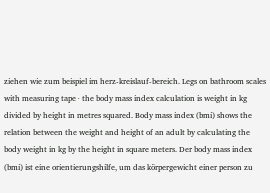ziehen wie zum beispiel im herz-kreislauf-bereich. Legs on bathroom scales with measuring tape · the body mass index calculation is weight in kg divided by height in metres squared. Body mass index (bmi) shows the relation between the weight and height of an adult by calculating the body weight in kg by the height in square meters. Der body mass index (bmi) ist eine orientierungshilfe, um das körpergewicht einer person zu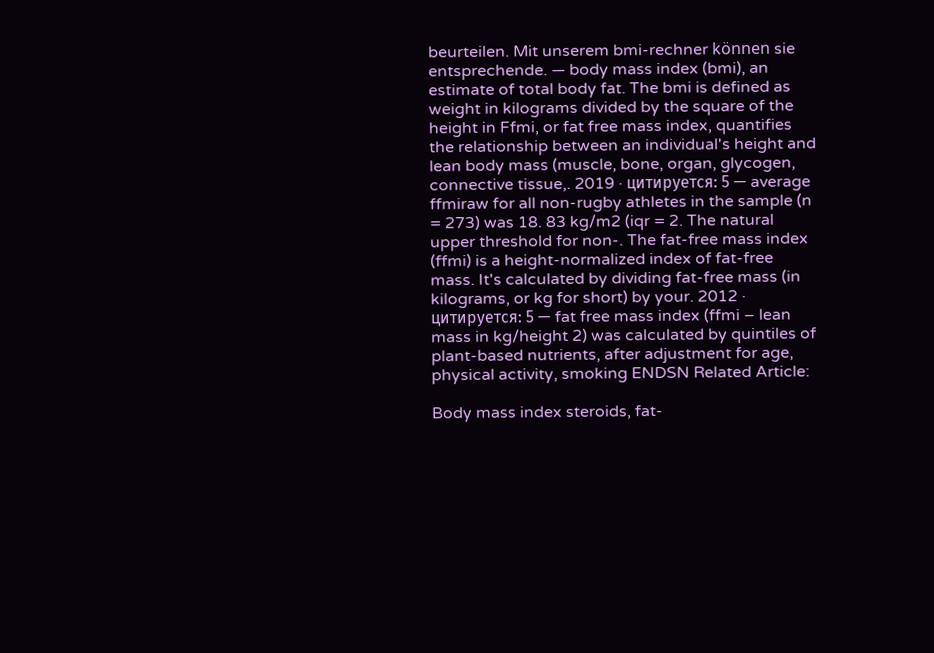beurteilen. Mit unserem bmi-rechner können sie entsprechende. — body mass index (bmi), an estimate of total body fat. The bmi is defined as weight in kilograms divided by the square of the height in Ffmi, or fat free mass index, quantifies the relationship between an individual's height and lean body mass (muscle, bone, organ, glycogen, connective tissue,. 2019 · цитируется: 5 — average ffmiraw for all non-rugby athletes in the sample (n = 273) was 18. 83 kg/m2 (iqr = 2. The natural upper threshold for non-. The fat-free mass index (ffmi) is a height-normalized index of fat-free mass. It's calculated by dividing fat-free mass (in kilograms, or kg for short) by your. 2012 · цитируется: 5 — fat free mass index (ffmi – lean mass in kg/height 2) was calculated by quintiles of plant-based nutrients, after adjustment for age, physical activity, smoking ENDSN Related Article:

Body mass index steroids, fat-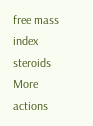free mass index steroids
More actions